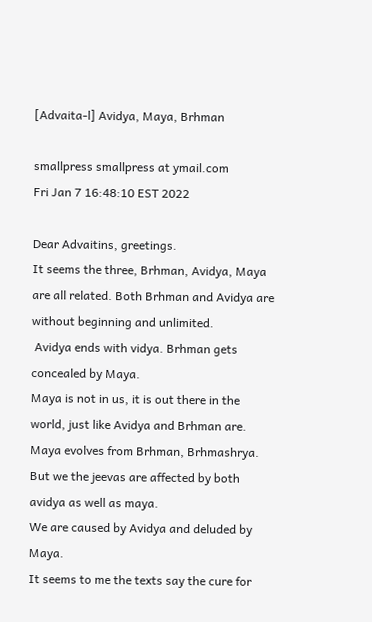[Advaita-l] Avidya, Maya, Brhman

smallpress smallpress at ymail.com
Fri Jan 7 16:48:10 EST 2022

Dear Advaitins, greetings.
It seems the three, Brhman, Avidya, Maya are all related. Both Brhman and Avidya are without beginning and unlimited.
 Avidya ends with vidya. Brhman gets concealed by Maya.
Maya is not in us, it is out there in the world, just like Avidya and Brhman are. Maya evolves from Brhman, Brhmashrya.
But we the jeevas are affected by both avidya as well as maya.
We are caused by Avidya and deluded by Maya.
It seems to me the texts say the cure for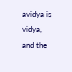avidya is vidya, and the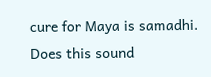cure for Maya is samadhi.
Does this sound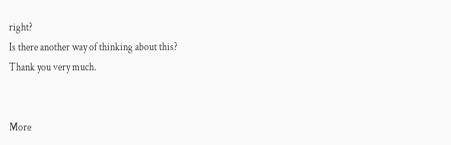right?
Is there another way of thinking about this?
Thank you very much.


More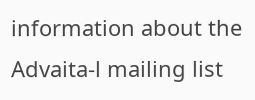information about the Advaita-l mailing list